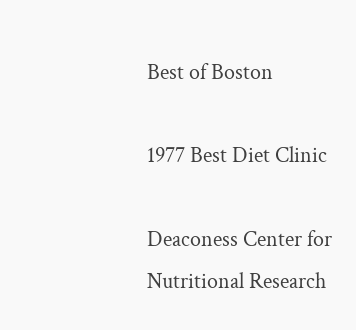Best of Boston

1977 Best Diet Clinic

Deaconess Center for Nutritional Research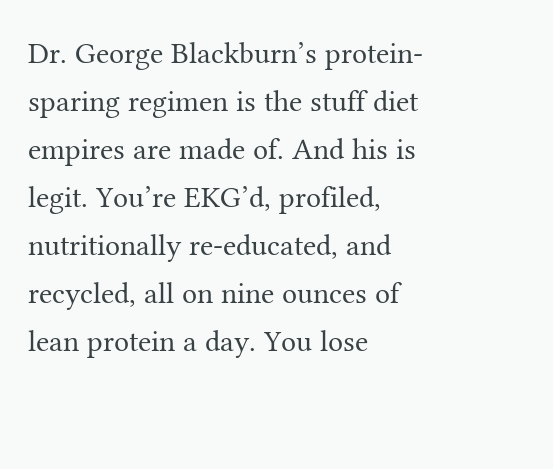Dr. George Blackburn’s protein-sparing regimen is the stuff diet empires are made of. And his is legit. You’re EKG’d, profiled, nutritionally re-educated, and recycled, all on nine ounces of lean protein a day. You lose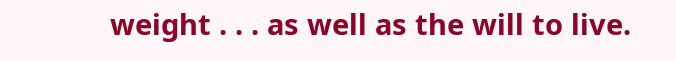weight . . . as well as the will to live.